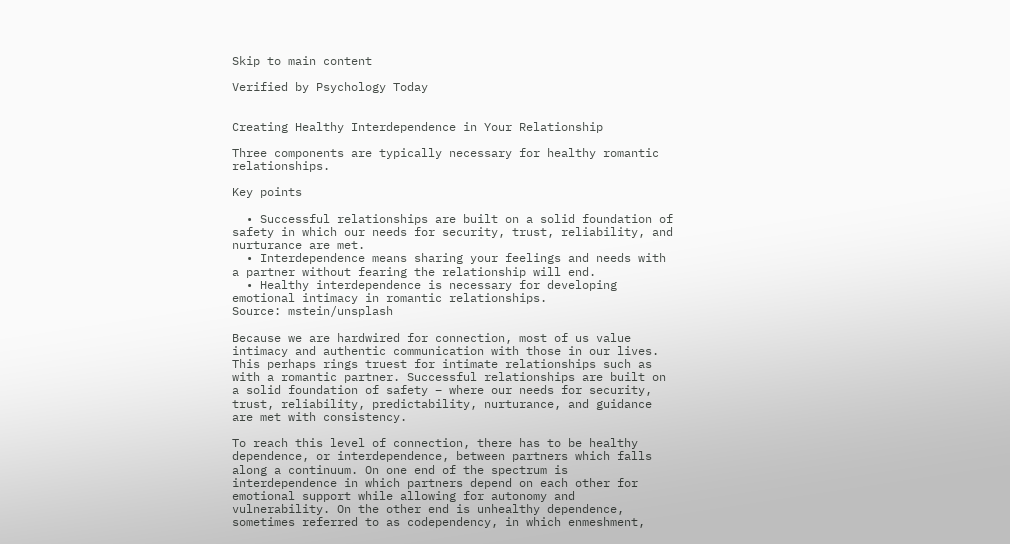Skip to main content

Verified by Psychology Today


Creating Healthy Interdependence in Your Relationship

Three components are typically necessary for healthy romantic relationships.

Key points

  • Successful relationships are built on a solid foundation of safety in which our needs for security, trust, reliability, and nurturance are met.
  • Interdependence means sharing your feelings and needs with a partner without fearing the relationship will end.
  • Healthy interdependence is necessary for developing emotional intimacy in romantic relationships.
Source: mstein/unsplash

Because we are hardwired for connection, most of us value intimacy and authentic communication with those in our lives. This perhaps rings truest for intimate relationships such as with a romantic partner. Successful relationships are built on a solid foundation of safety – where our needs for security, trust, reliability, predictability, nurturance, and guidance are met with consistency.

To reach this level of connection, there has to be healthy dependence, or interdependence, between partners which falls along a continuum. On one end of the spectrum is interdependence in which partners depend on each other for emotional support while allowing for autonomy and vulnerability. On the other end is unhealthy dependence, sometimes referred to as codependency, in which enmeshment,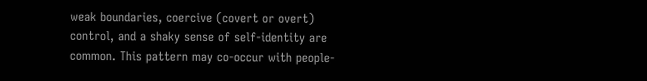weak boundaries, coercive (covert or overt) control, and a shaky sense of self-identity are common. This pattern may co-occur with people-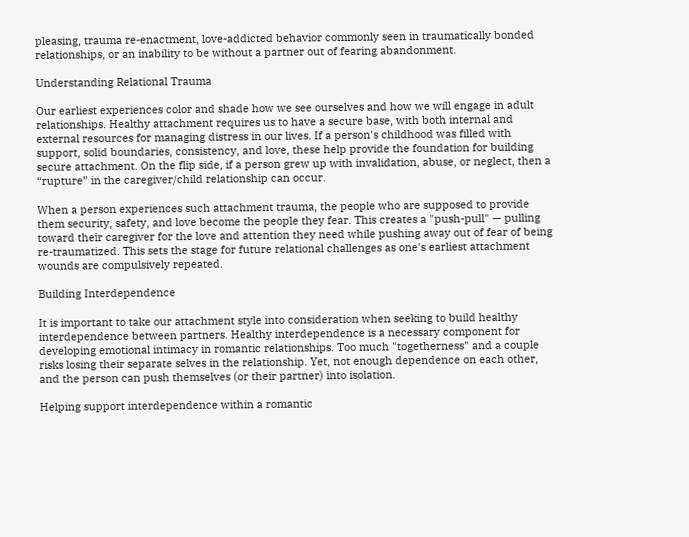pleasing, trauma re-enactment, love-addicted behavior commonly seen in traumatically bonded relationships, or an inability to be without a partner out of fearing abandonment.

Understanding Relational Trauma

Our earliest experiences color and shade how we see ourselves and how we will engage in adult relationships. Healthy attachment requires us to have a secure base, with both internal and external resources for managing distress in our lives. If a person's childhood was filled with support, solid boundaries, consistency, and love, these help provide the foundation for building secure attachment. On the flip side, if a person grew up with invalidation, abuse, or neglect, then a “rupture” in the caregiver/child relationship can occur.

When a person experiences such attachment trauma, the people who are supposed to provide them security, safety, and love become the people they fear. This creates a "push-pull" — pulling toward their caregiver for the love and attention they need while pushing away out of fear of being re-traumatized. This sets the stage for future relational challenges as one's earliest attachment wounds are compulsively repeated.

Building Interdependence

It is important to take our attachment style into consideration when seeking to build healthy interdependence between partners. Healthy interdependence is a necessary component for developing emotional intimacy in romantic relationships. Too much "togetherness" and a couple risks losing their separate selves in the relationship. Yet, not enough dependence on each other, and the person can push themselves (or their partner) into isolation.

Helping support interdependence within a romantic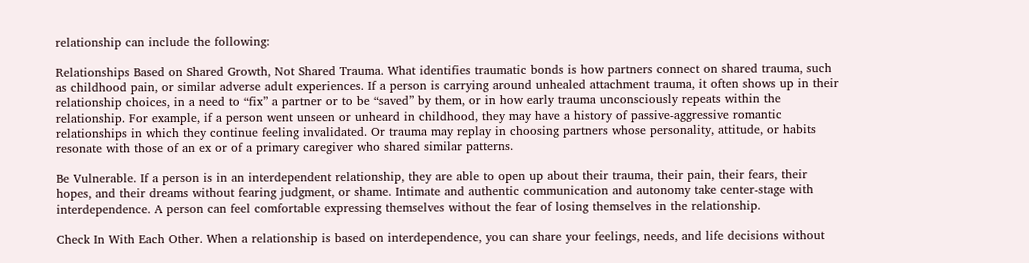relationship can include the following:

Relationships Based on Shared Growth, Not Shared Trauma. What identifies traumatic bonds is how partners connect on shared trauma, such as childhood pain, or similar adverse adult experiences. If a person is carrying around unhealed attachment trauma, it often shows up in their relationship choices, in a need to “fix” a partner or to be “saved” by them, or in how early trauma unconsciously repeats within the relationship. For example, if a person went unseen or unheard in childhood, they may have a history of passive-aggressive romantic relationships in which they continue feeling invalidated. Or trauma may replay in choosing partners whose personality, attitude, or habits resonate with those of an ex or of a primary caregiver who shared similar patterns.

Be Vulnerable. If a person is in an interdependent relationship, they are able to open up about their trauma, their pain, their fears, their hopes, and their dreams without fearing judgment, or shame. Intimate and authentic communication and autonomy take center-stage with interdependence. A person can feel comfortable expressing themselves without the fear of losing themselves in the relationship.

Check In With Each Other. When a relationship is based on interdependence, you can share your feelings, needs, and life decisions without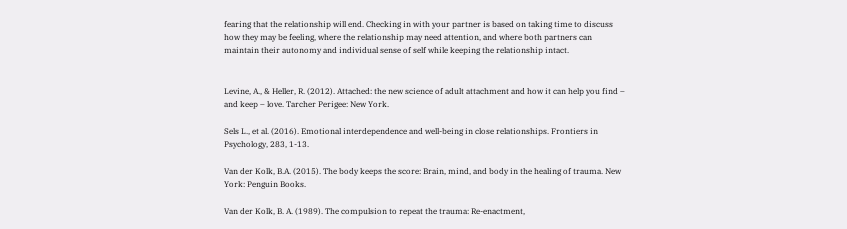fearing that the relationship will end. Checking in with your partner is based on taking time to discuss how they may be feeling, where the relationship may need attention, and where both partners can maintain their autonomy and individual sense of self while keeping the relationship intact.


Levine, A., & Heller, R. (2012). Attached: the new science of adult attachment and how it can help you find – and keep – love. Tarcher Perigee: New York.

Sels L., et al. (2016). Emotional interdependence and well-being in close relationships. Frontiers in Psychology, 283, 1-13.

Van der Kolk, B.A. (2015). The body keeps the score: Brain, mind, and body in the healing of trauma. New York: Penguin Books.

Van der Kolk, B. A. (1989). The compulsion to repeat the trauma: Re-enactment,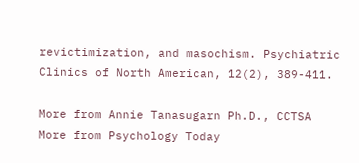revictimization, and masochism. Psychiatric Clinics of North American, 12(2), 389-411.

More from Annie Tanasugarn Ph.D., CCTSA
More from Psychology Today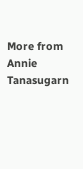More from Annie Tanasugarn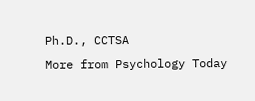Ph.D., CCTSA
More from Psychology Today